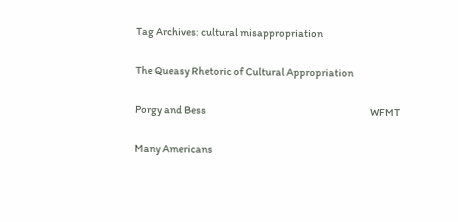Tag Archives: cultural misappropriation

The Queasy Rhetoric of Cultural Appropriation

Porgy and Bess                                                                                  WFMT

Many Americans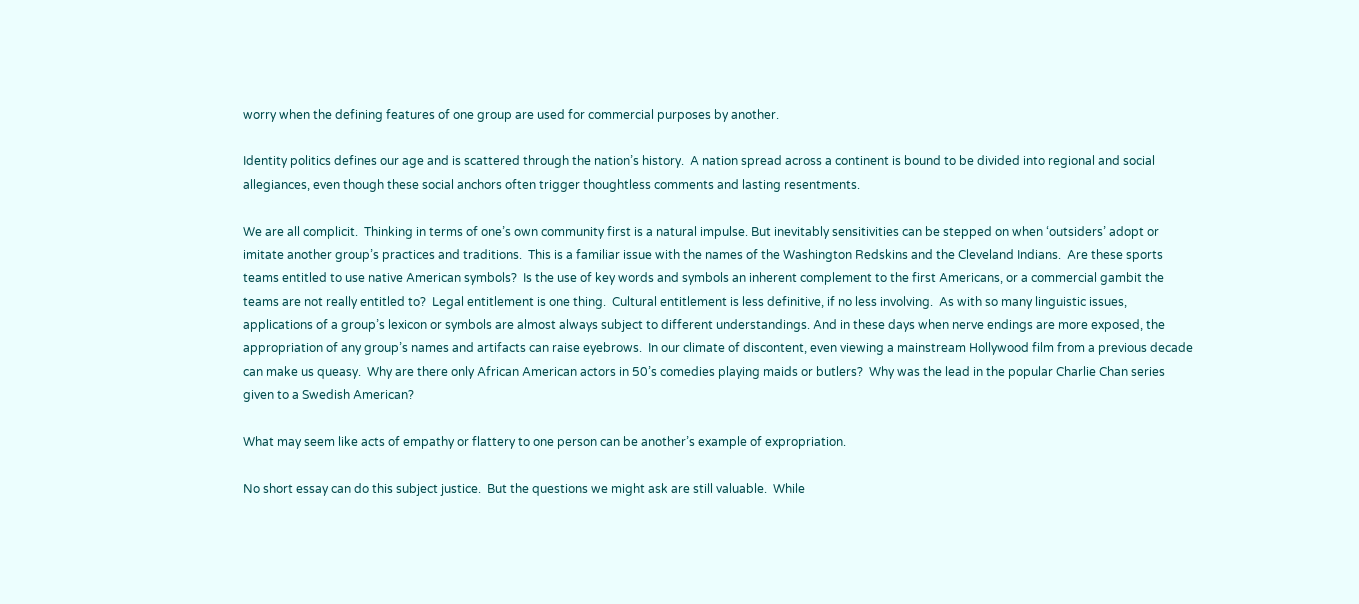worry when the defining features of one group are used for commercial purposes by another.

Identity politics defines our age and is scattered through the nation’s history.  A nation spread across a continent is bound to be divided into regional and social allegiances, even though these social anchors often trigger thoughtless comments and lasting resentments.

We are all complicit.  Thinking in terms of one’s own community first is a natural impulse. But inevitably sensitivities can be stepped on when ‘outsiders’ adopt or imitate another group’s practices and traditions.  This is a familiar issue with the names of the Washington Redskins and the Cleveland Indians.  Are these sports teams entitled to use native American symbols?  Is the use of key words and symbols an inherent complement to the first Americans, or a commercial gambit the teams are not really entitled to?  Legal entitlement is one thing.  Cultural entitlement is less definitive, if no less involving.  As with so many linguistic issues, applications of a group’s lexicon or symbols are almost always subject to different understandings. And in these days when nerve endings are more exposed, the appropriation of any group’s names and artifacts can raise eyebrows.  In our climate of discontent, even viewing a mainstream Hollywood film from a previous decade can make us queasy.  Why are there only African American actors in 50’s comedies playing maids or butlers?  Why was the lead in the popular Charlie Chan series given to a Swedish American?

What may seem like acts of empathy or flattery to one person can be another’s example of expropriation.

No short essay can do this subject justice.  But the questions we might ask are still valuable.  While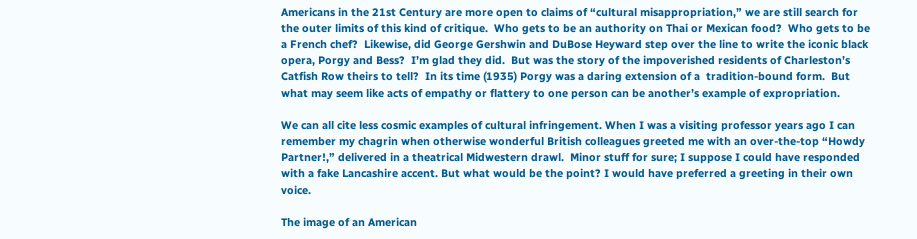Americans in the 21st Century are more open to claims of “cultural misappropriation,” we are still search for the outer limits of this kind of critique.  Who gets to be an authority on Thai or Mexican food?  Who gets to be a French chef?  Likewise, did George Gershwin and DuBose Heyward step over the line to write the iconic black opera, Porgy and Bess?  I’m glad they did.  But was the story of the impoverished residents of Charleston’s Catfish Row theirs to tell?  In its time (1935) Porgy was a daring extension of a  tradition-bound form.  But what may seem like acts of empathy or flattery to one person can be another’s example of expropriation.

We can all cite less cosmic examples of cultural infringement. When I was a visiting professor years ago I can remember my chagrin when otherwise wonderful British colleagues greeted me with an over-the-top “Howdy Partner!,” delivered in a theatrical Midwestern drawl.  Minor stuff for sure; I suppose I could have responded with a fake Lancashire accent. But what would be the point? I would have preferred a greeting in their own voice.

The image of an American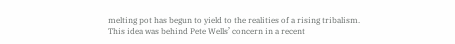melting pot has begun to yield to the realities of a rising tribalism. This idea was behind Pete Wells’ concern in a recent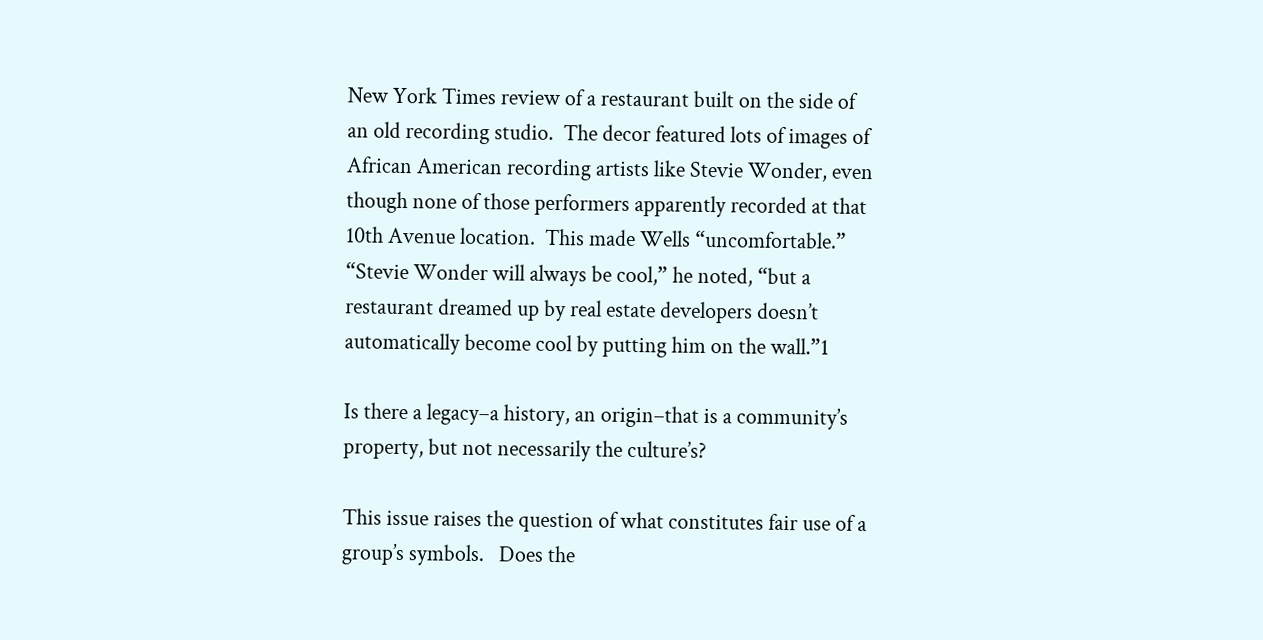New York Times review of a restaurant built on the side of an old recording studio.  The decor featured lots of images of African American recording artists like Stevie Wonder, even though none of those performers apparently recorded at that 10th Avenue location.  This made Wells “uncomfortable.” “Stevie Wonder will always be cool,” he noted, “but a restaurant dreamed up by real estate developers doesn’t automatically become cool by putting him on the wall.”1

Is there a legacy–a history, an origin–that is a community’s property, but not necessarily the culture’s?

This issue raises the question of what constitutes fair use of a group’s symbols.   Does the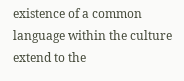existence of a common language within the culture extend to the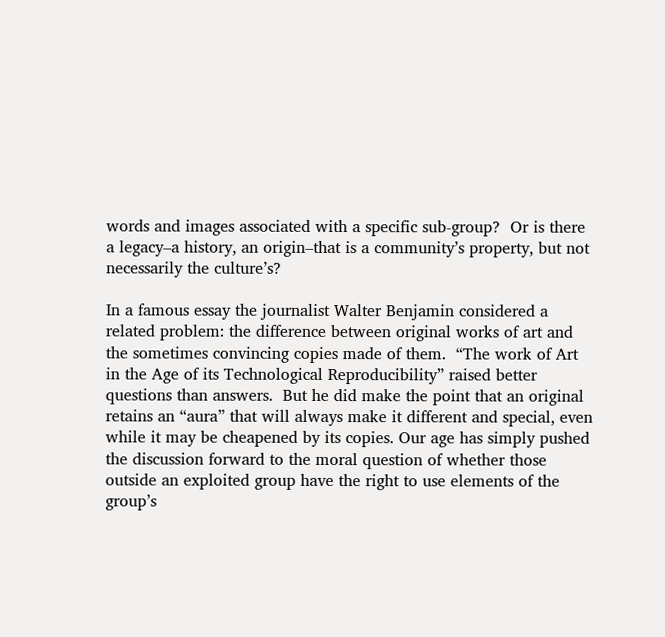words and images associated with a specific sub-group?  Or is there a legacy–a history, an origin–that is a community’s property, but not necessarily the culture’s?

In a famous essay the journalist Walter Benjamin considered a related problem: the difference between original works of art and the sometimes convincing copies made of them.  “The work of Art in the Age of its Technological Reproducibility” raised better questions than answers.  But he did make the point that an original retains an “aura” that will always make it different and special, even while it may be cheapened by its copies. Our age has simply pushed the discussion forward to the moral question of whether those outside an exploited group have the right to use elements of the group’s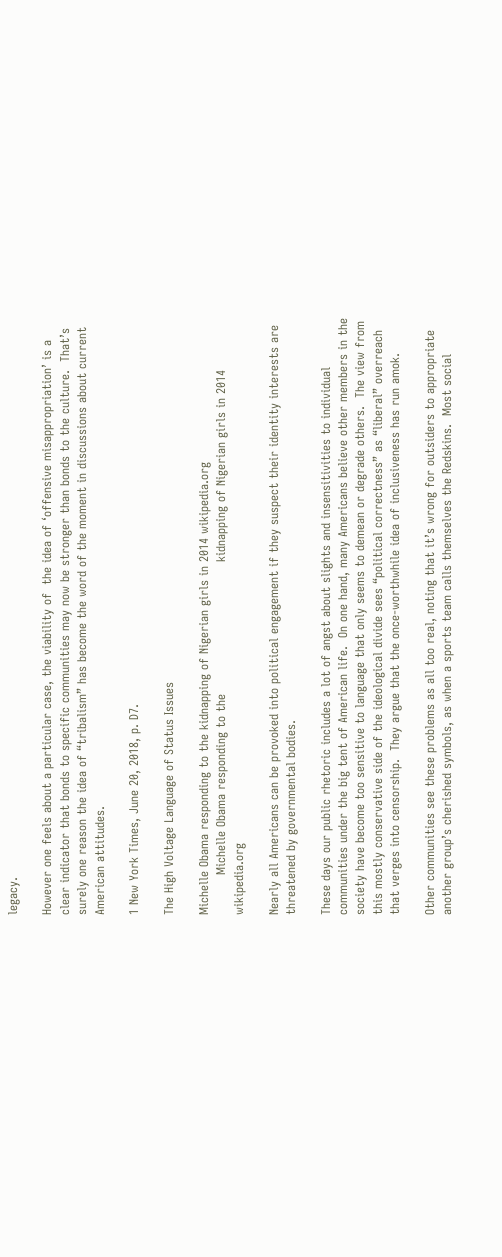legacy.

However one feels about a particular case, the viability of  the idea of ‘offensive misappropriation’ is a clear indicator that bonds to specific communities may now be stronger than bonds to the culture.  That’s surely one reason the idea of “tribalism” has become the word of the moment in discussions about current American attitudes.

1 New York Times, June 20, 2018, p. D7.

The High Voltage Language of Status Issues

Michelle Obama responding to the kidnapping of Nigerian girls in 2014 wikipedia.org
          Michelle Obama responding to the                                 kidnapping of Nigerian girls in 2014                                                 wikipedia.org

Nearly all Americans can be provoked into political engagement if they suspect their identity interests are threatened by governmental bodies.

These days our public rhetoric includes a lot of angst about slights and insensitivities to individual communities under the big tent of American life.  On one hand, many Americans believe other members in the society have become too sensitive to language that only seems to demean or degrade others.  The view from this mostly conservative side of the ideological divide sees “political correctness” as “liberal” overreach that verges into censorship.  They argue that the once-worthwhile idea of inclusiveness has run amok.

Other communities see these problems as all too real, noting that it’s wrong for outsiders to appropriate another group’s cherished symbols, as when a sports team calls themselves the Redskins.  Most social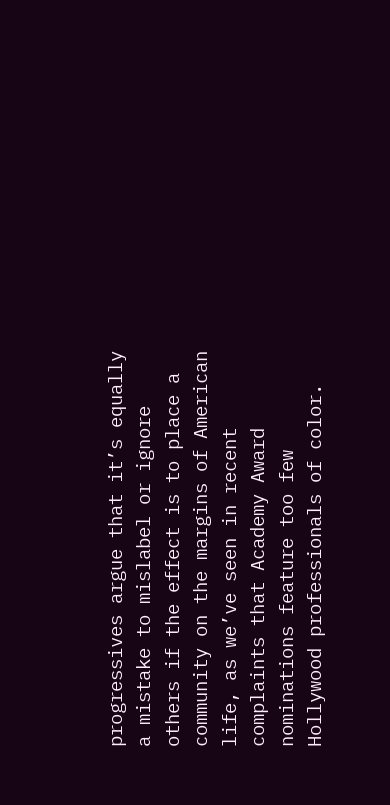progressives argue that it’s equally a mistake to mislabel or ignore others if the effect is to place a community on the margins of American life, as we’ve seen in recent complaints that Academy Award nominations feature too few Hollywood professionals of color.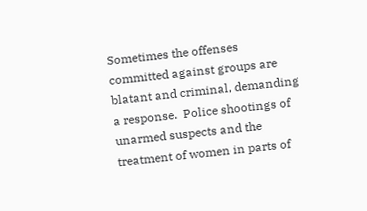Sometimes the offenses committed against groups are blatant and criminal, demanding a response.  Police shootings of unarmed suspects and the treatment of women in parts of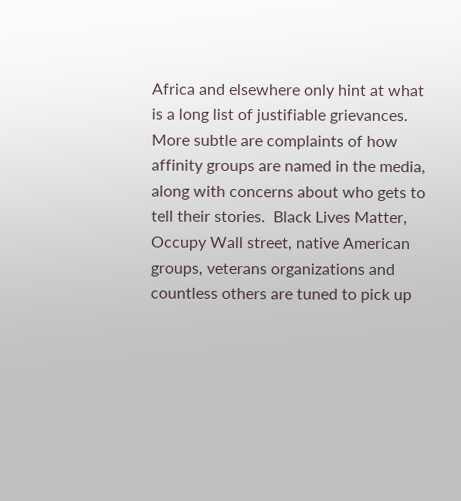Africa and elsewhere only hint at what is a long list of justifiable grievances.  More subtle are complaints of how affinity groups are named in the media, along with concerns about who gets to tell their stories.  Black Lives Matter, Occupy Wall street, native American groups, veterans organizations and countless others are tuned to pick up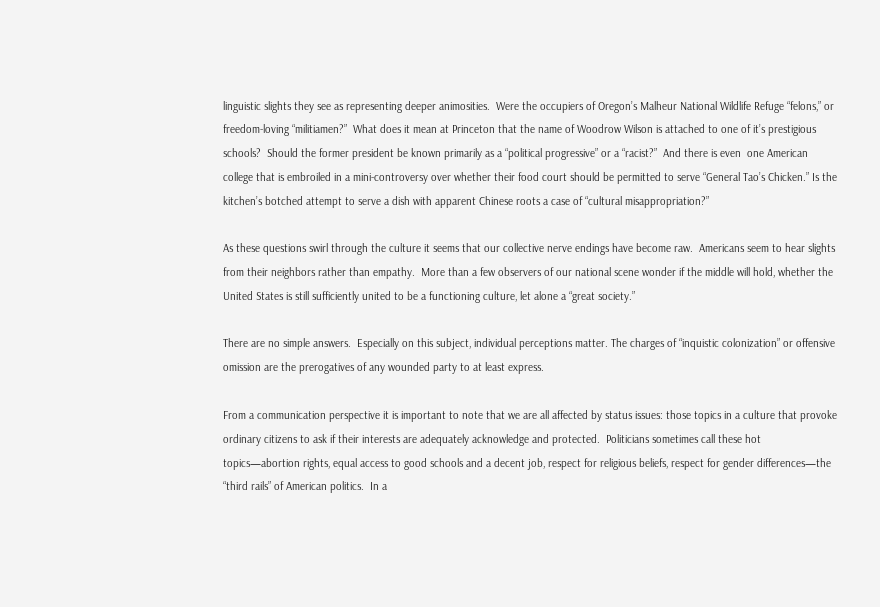linguistic slights they see as representing deeper animosities.  Were the occupiers of Oregon’s Malheur National Wildlife Refuge “felons,” or freedom-loving “militiamen?”  What does it mean at Princeton that the name of Woodrow Wilson is attached to one of it’s prestigious schools?  Should the former president be known primarily as a “political progressive” or a “racist?”  And there is even  one American college that is embroiled in a mini-controversy over whether their food court should be permitted to serve “General Tao’s Chicken.” Is the kitchen’s botched attempt to serve a dish with apparent Chinese roots a case of “cultural misappropriation?”

As these questions swirl through the culture it seems that our collective nerve endings have become raw.  Americans seem to hear slights from their neighbors rather than empathy.  More than a few observers of our national scene wonder if the middle will hold, whether the United States is still sufficiently united to be a functioning culture, let alone a “great society.”

There are no simple answers.  Especially on this subject, individual perceptions matter. The charges of “inquistic colonization” or offensive omission are the prerogatives of any wounded party to at least express.

From a communication perspective it is important to note that we are all affected by status issues: those topics in a culture that provoke ordinary citizens to ask if their interests are adequately acknowledge and protected.  Politicians sometimes call these hot topics—abortion rights, equal access to good schools and a decent job, respect for religious beliefs, respect for gender differences—the “third rails” of American politics.  In a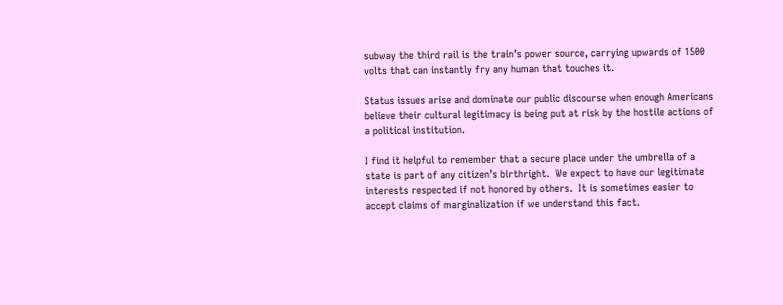subway the third rail is the train’s power source, carrying upwards of 1500 volts that can instantly fry any human that touches it.

Status issues arise and dominate our public discourse when enough Americans believe their cultural legitimacy is being put at risk by the hostile actions of a political institution.

I find it helpful to remember that a secure place under the umbrella of a state is part of any citizen’s birthright.  We expect to have our legitimate interests respected if not honored by others.  It is sometimes easier to accept claims of marginalization if we understand this fact.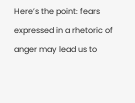Here’s the point: fears expressed in a rhetoric of anger may lead us to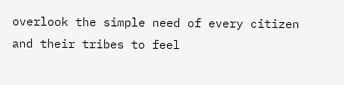overlook the simple need of every citizen and their tribes to feel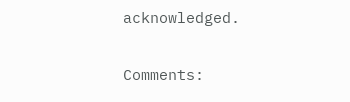acknowledged.

Comments: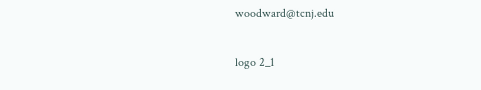woodward@tcnj.edu

logo 2_1